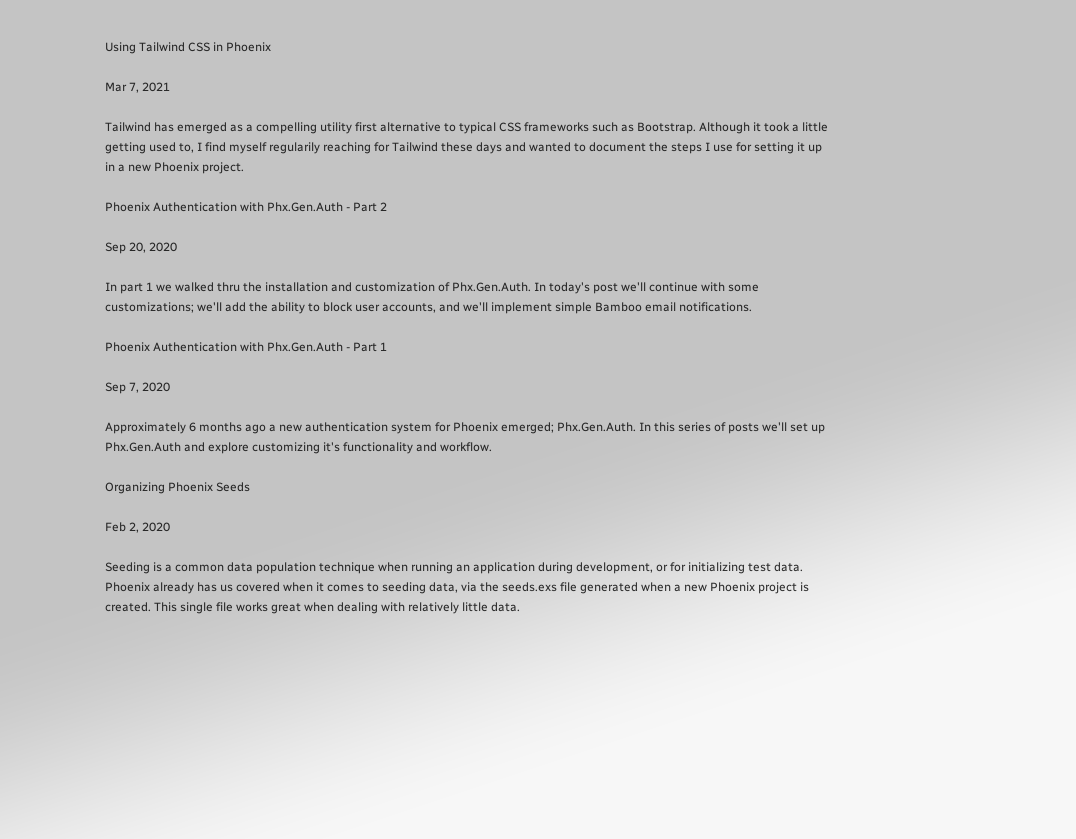Using Tailwind CSS in Phoenix

Mar 7, 2021

Tailwind has emerged as a compelling utility first alternative to typical CSS frameworks such as Bootstrap. Although it took a little getting used to, I find myself regularily reaching for Tailwind these days and wanted to document the steps I use for setting it up in a new Phoenix project.

Phoenix Authentication with Phx.Gen.Auth - Part 2

Sep 20, 2020

In part 1 we walked thru the installation and customization of Phx.Gen.Auth. In today's post we'll continue with some customizations; we'll add the ability to block user accounts, and we'll implement simple Bamboo email notifications.

Phoenix Authentication with Phx.Gen.Auth - Part 1

Sep 7, 2020

Approximately 6 months ago a new authentication system for Phoenix emerged; Phx.Gen.Auth. In this series of posts we'll set up Phx.Gen.Auth and explore customizing it's functionality and workflow.

Organizing Phoenix Seeds

Feb 2, 2020

Seeding is a common data population technique when running an application during development, or for initializing test data. Phoenix already has us covered when it comes to seeding data, via the seeds.exs file generated when a new Phoenix project is created. This single file works great when dealing with relatively little data.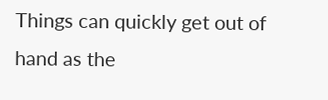Things can quickly get out of hand as the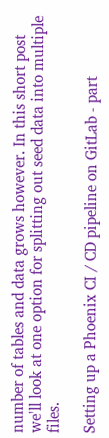number of tables and data grows however. In this short post we'll look at one option for splitting out seed data into multiple files.

Setting up a Phoenix CI / CD pipeline on GitLab - part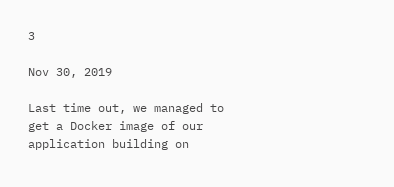3

Nov 30, 2019

Last time out, we managed to get a Docker image of our application building on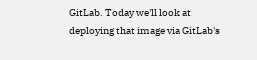GitLab. Today we'll look at deploying that image via GitLab's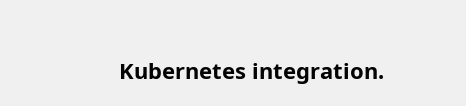Kubernetes integration.